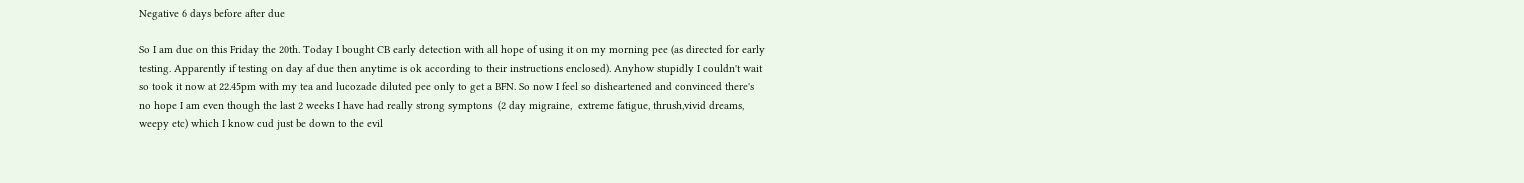Negative 6 days before after due

So I am due on this Friday the 20th. Today I bought CB early detection with all hope of using it on my morning pee (as directed for early testing. Apparently if testing on day af due then anytime is ok according to their instructions enclosed). Anyhow stupidly I couldn't wait so took it now at 22.45pm with my tea and lucozade diluted pee only to get a BFN. So now I feel so disheartened and convinced there's no hope I am even though the last 2 weeks I have had really strong symptons  (2 day migraine,  extreme fatigue, thrush,vivid dreams, weepy etc) which I know cud just be down to the evil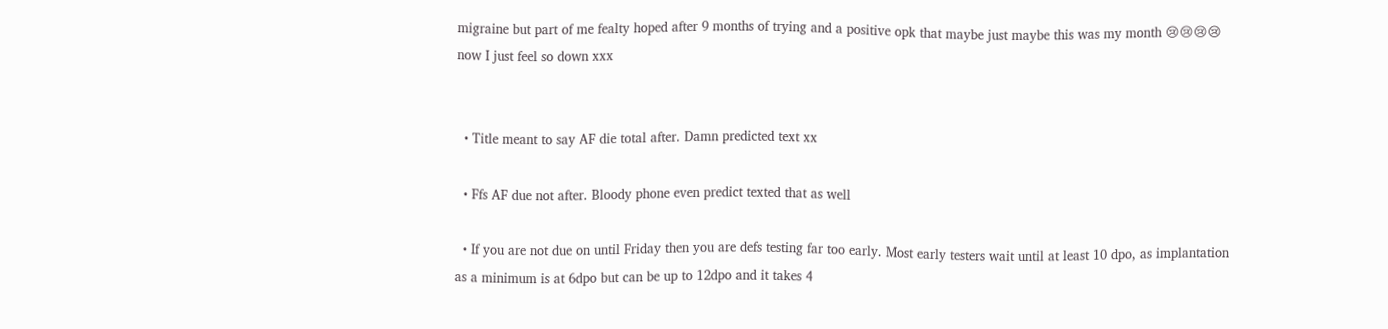migraine but part of me fealty hoped after 9 months of trying and a positive opk that maybe just maybe this was my month 😢😢😢😢 now I just feel so down xxx


  • Title meant to say AF die total after. Damn predicted text xx

  • Ffs AF due not after. Bloody phone even predict texted that as well

  • If you are not due on until Friday then you are defs testing far too early. Most early testers wait until at least 10 dpo, as implantation as a minimum is at 6dpo but can be up to 12dpo and it takes 4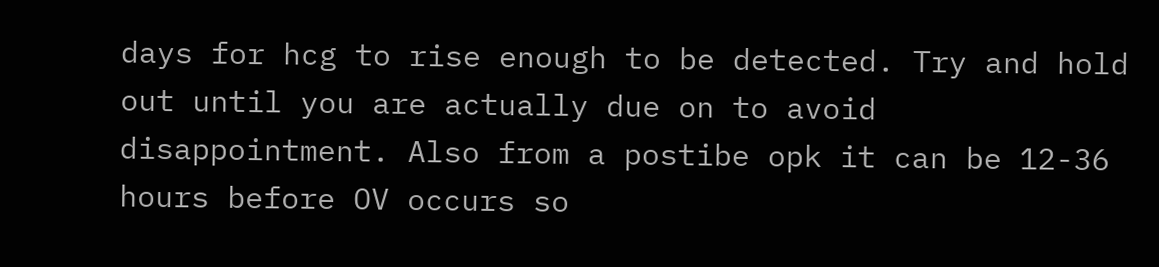days for hcg to rise enough to be detected. Try and hold out until you are actually due on to avoid disappointment. Also from a postibe opk it can be 12-36 hours before OV occurs so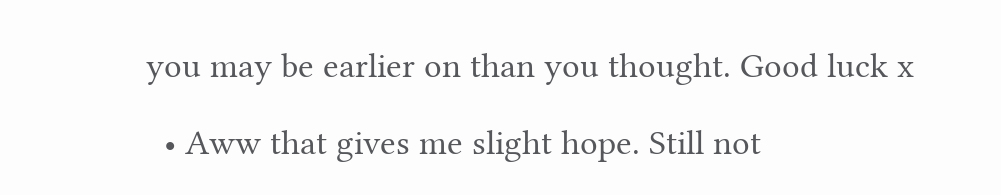you may be earlier on than you thought. Good luck x

  • Aww that gives me slight hope. Still not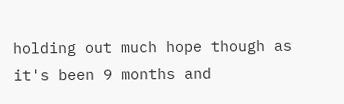holding out much hope though as it's been 9 months and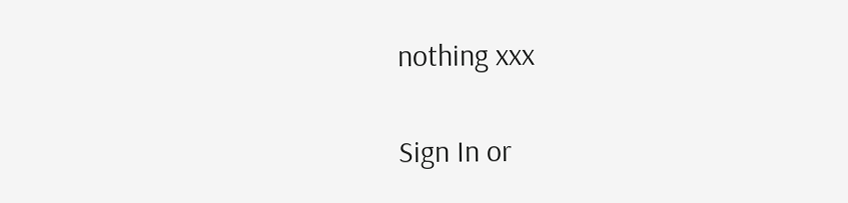nothing xxx

Sign In or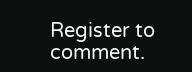Register to comment.